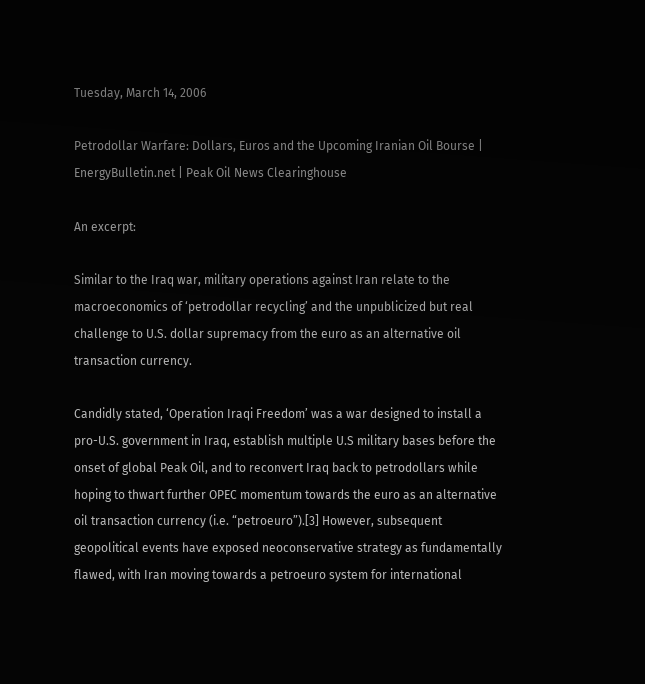Tuesday, March 14, 2006

Petrodollar Warfare: Dollars, Euros and the Upcoming Iranian Oil Bourse | EnergyBulletin.net | Peak Oil News Clearinghouse

An excerpt:

Similar to the Iraq war, military operations against Iran relate to the macroeconomics of ‘petrodollar recycling’ and the unpublicized but real challenge to U.S. dollar supremacy from the euro as an alternative oil transaction currency.

Candidly stated, ‘Operation Iraqi Freedom’ was a war designed to install a pro-U.S. government in Iraq, establish multiple U.S military bases before the onset of global Peak Oil, and to reconvert Iraq back to petrodollars while hoping to thwart further OPEC momentum towards the euro as an alternative oil transaction currency (i.e. “petroeuro”).[3] However, subsequent geopolitical events have exposed neoconservative strategy as fundamentally flawed, with Iran moving towards a petroeuro system for international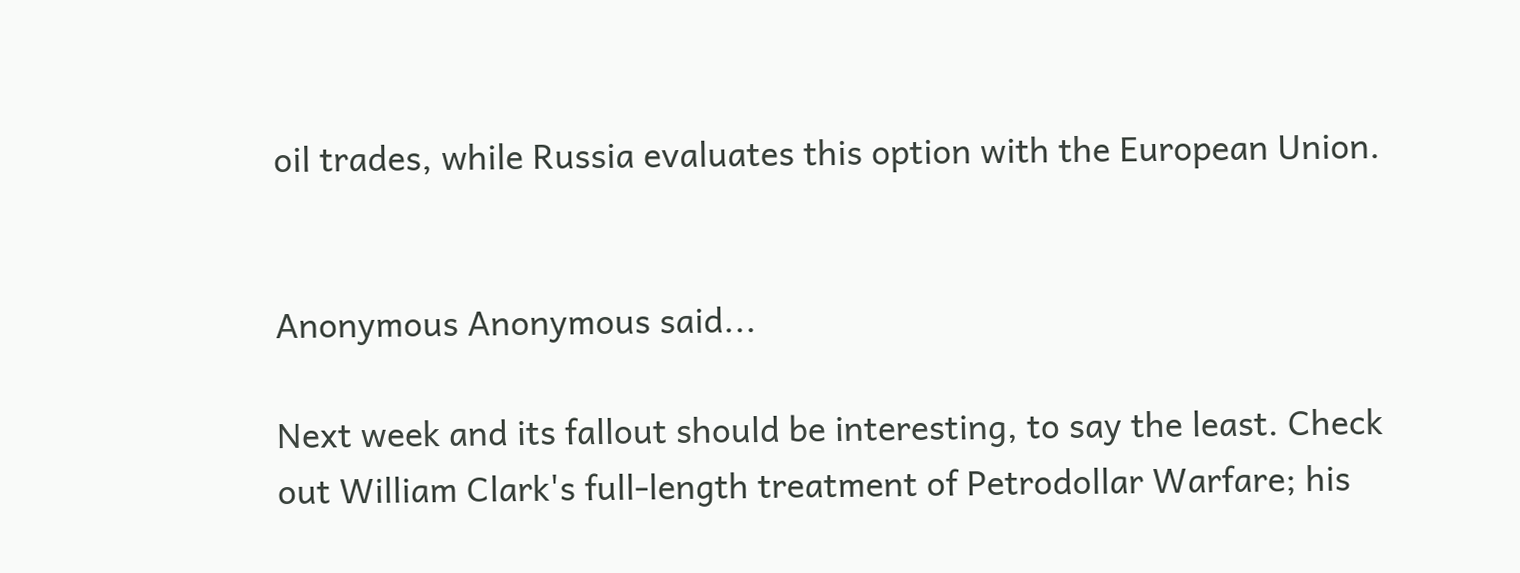oil trades, while Russia evaluates this option with the European Union.


Anonymous Anonymous said...

Next week and its fallout should be interesting, to say the least. Check out William Clark's full-length treatment of Petrodollar Warfare; his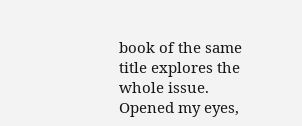book of the same title explores the whole issue. Opened my eyes,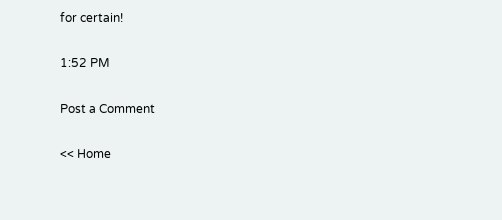for certain!

1:52 PM

Post a Comment

<< Home